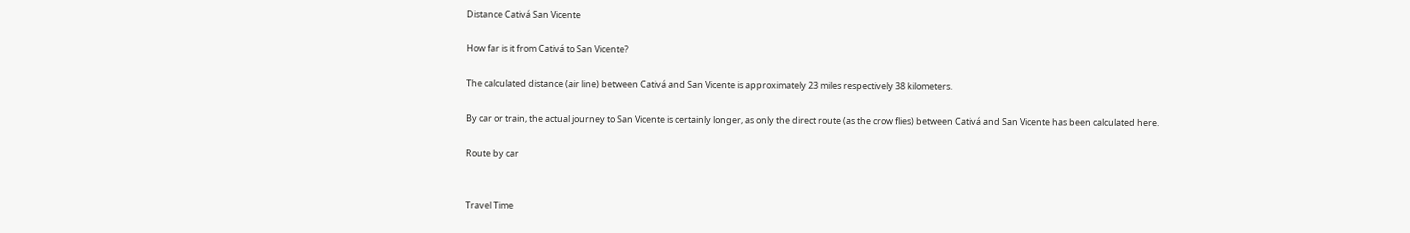Distance Cativá San Vicente

How far is it from Cativá to San Vicente?

The calculated distance (air line) between Cativá and San Vicente is approximately 23 miles respectively 38 kilometers.

By car or train, the actual journey to San Vicente is certainly longer, as only the direct route (as the crow flies) between Cativá and San Vicente has been calculated here.

Route by car


Travel Time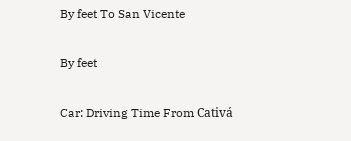By feet To San Vicente

By feet

Car: Driving Time From Cativá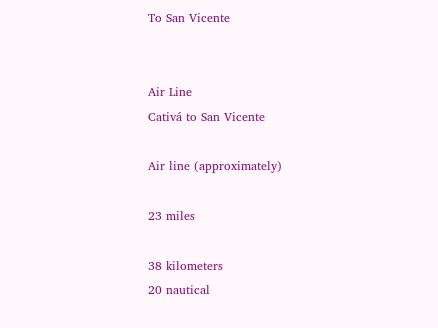To San Vicente


Air Line
Cativá to San Vicente

Air line (approximately)

23 miles

38 kilometers
20 nautical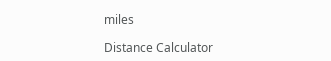miles

Distance Calculator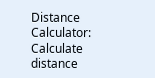Distance Calculator: Calculate distance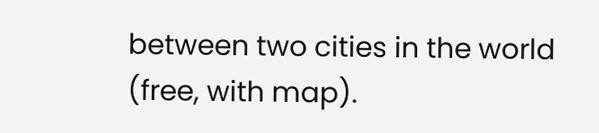between two cities in the world (free, with map).